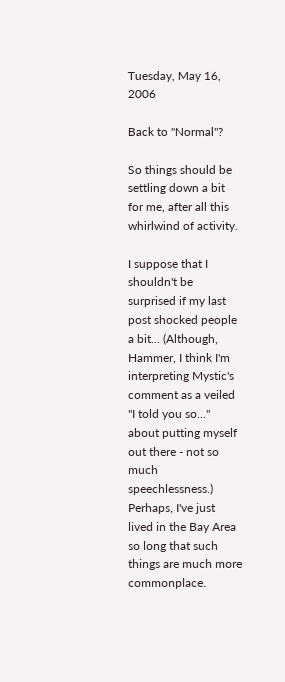Tuesday, May 16, 2006

Back to "Normal"?

So things should be settling down a bit for me, after all this whirlwind of activity.

I suppose that I shouldn't be surprised if my last post shocked people a bit... (Although, Hammer, I think I'm interpreting Mystic's comment as a veiled "I told you so..." about putting myself out there - not so much speechlessness.) Perhaps, I've just lived in the Bay Area so long that such things are much more commonplace.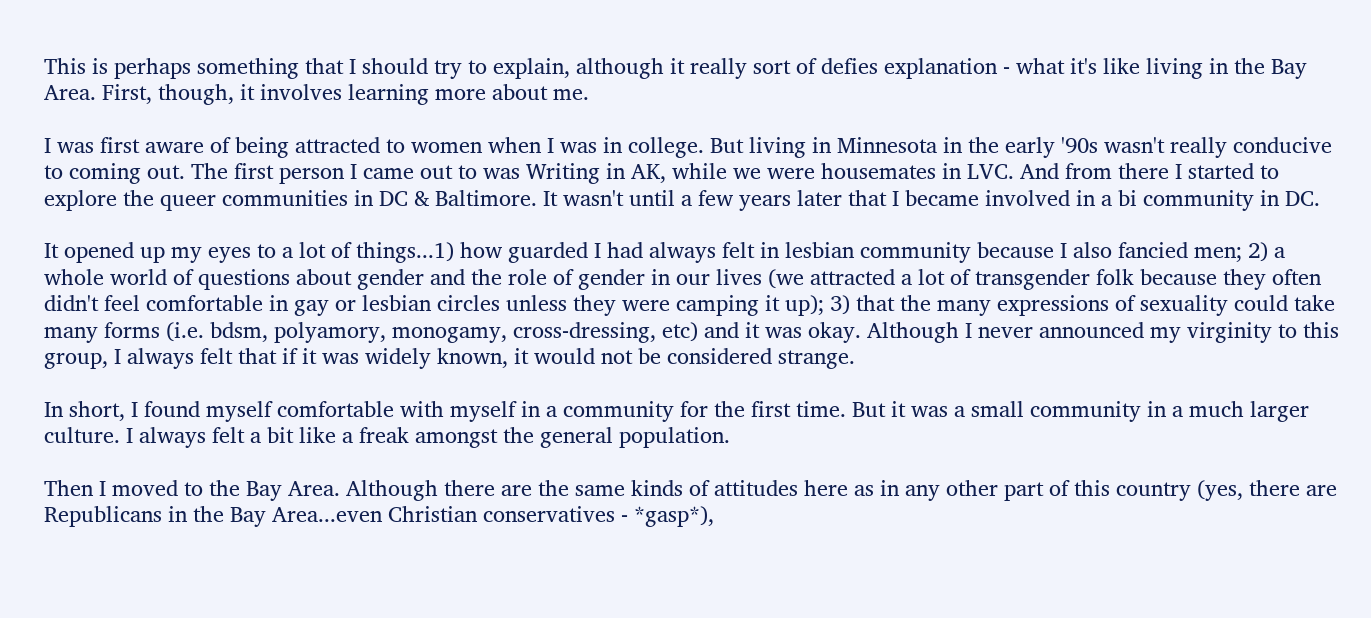This is perhaps something that I should try to explain, although it really sort of defies explanation - what it's like living in the Bay Area. First, though, it involves learning more about me.

I was first aware of being attracted to women when I was in college. But living in Minnesota in the early '90s wasn't really conducive to coming out. The first person I came out to was Writing in AK, while we were housemates in LVC. And from there I started to explore the queer communities in DC & Baltimore. It wasn't until a few years later that I became involved in a bi community in DC.

It opened up my eyes to a lot of things...1) how guarded I had always felt in lesbian community because I also fancied men; 2) a whole world of questions about gender and the role of gender in our lives (we attracted a lot of transgender folk because they often didn't feel comfortable in gay or lesbian circles unless they were camping it up); 3) that the many expressions of sexuality could take many forms (i.e. bdsm, polyamory, monogamy, cross-dressing, etc) and it was okay. Although I never announced my virginity to this group, I always felt that if it was widely known, it would not be considered strange.

In short, I found myself comfortable with myself in a community for the first time. But it was a small community in a much larger culture. I always felt a bit like a freak amongst the general population.

Then I moved to the Bay Area. Although there are the same kinds of attitudes here as in any other part of this country (yes, there are Republicans in the Bay Area...even Christian conservatives - *gasp*),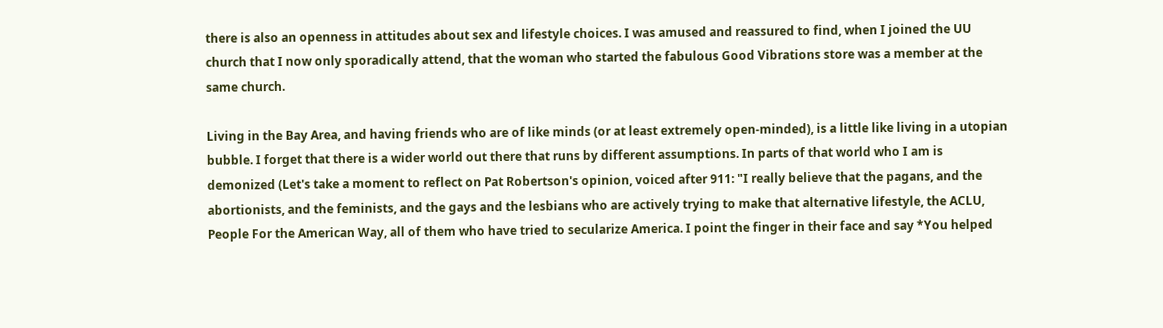there is also an openness in attitudes about sex and lifestyle choices. I was amused and reassured to find, when I joined the UU church that I now only sporadically attend, that the woman who started the fabulous Good Vibrations store was a member at the same church.

Living in the Bay Area, and having friends who are of like minds (or at least extremely open-minded), is a little like living in a utopian bubble. I forget that there is a wider world out there that runs by different assumptions. In parts of that world who I am is demonized (Let's take a moment to reflect on Pat Robertson's opinion, voiced after 911: "I really believe that the pagans, and the abortionists, and the feminists, and the gays and the lesbians who are actively trying to make that alternative lifestyle, the ACLU, People For the American Way, all of them who have tried to secularize America. I point the finger in their face and say *You helped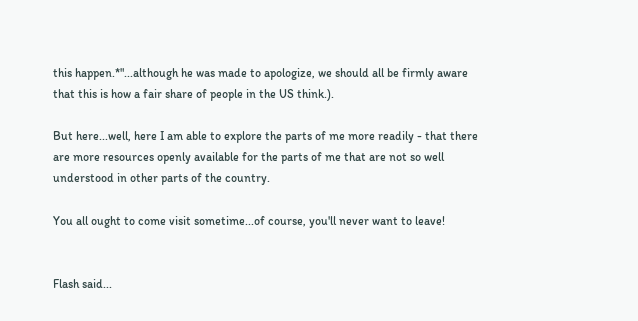this happen.*"...although he was made to apologize, we should all be firmly aware that this is how a fair share of people in the US think.).

But here...well, here I am able to explore the parts of me more readily - that there are more resources openly available for the parts of me that are not so well understood in other parts of the country.

You all ought to come visit sometime...of course, you'll never want to leave!


Flash said...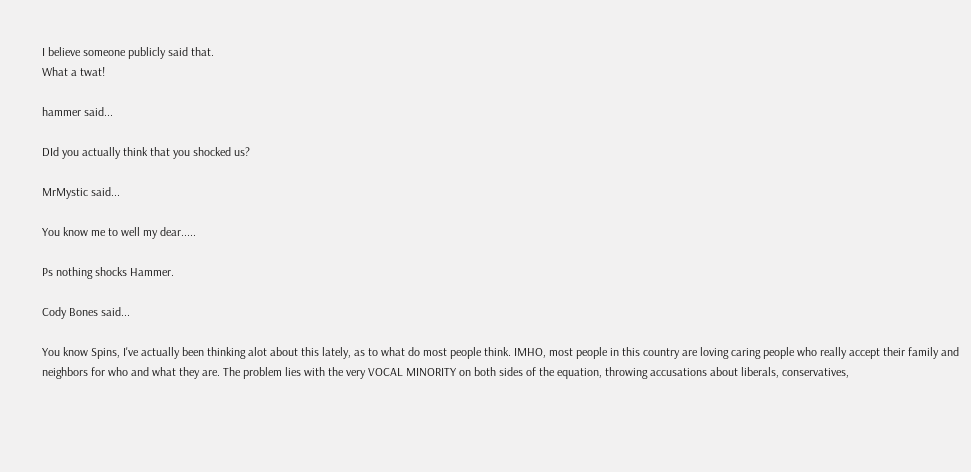I believe someone publicly said that.
What a twat!

hammer said...

DId you actually think that you shocked us?

MrMystic said...

You know me to well my dear.....

Ps nothing shocks Hammer.

Cody Bones said...

You know Spins, I've actually been thinking alot about this lately, as to what do most people think. IMHO, most people in this country are loving caring people who really accept their family and neighbors for who and what they are. The problem lies with the very VOCAL MINORITY on both sides of the equation, throwing accusations about liberals, conservatives,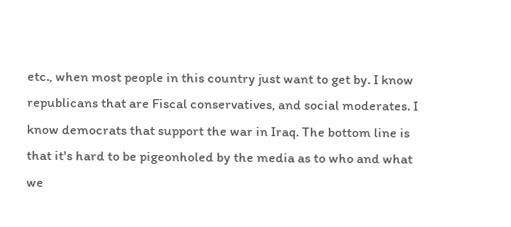etc., when most people in this country just want to get by. I know republicans that are Fiscal conservatives, and social moderates. I know democrats that support the war in Iraq. The bottom line is that it's hard to be pigeonholed by the media as to who and what we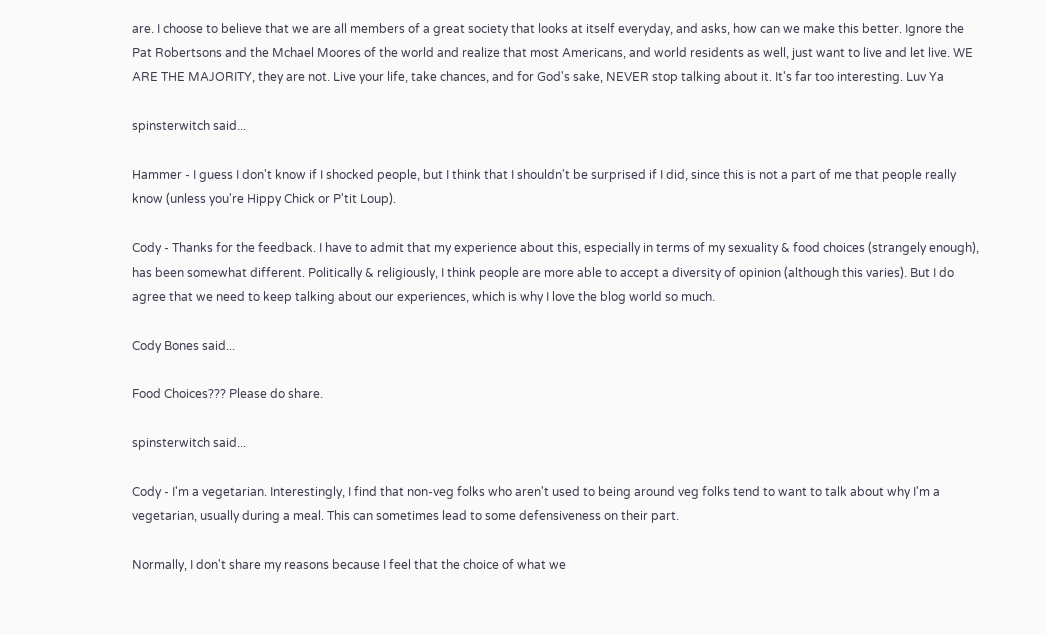are. I choose to believe that we are all members of a great society that looks at itself everyday, and asks, how can we make this better. Ignore the Pat Robertsons and the Mchael Moores of the world and realize that most Americans, and world residents as well, just want to live and let live. WE ARE THE MAJORITY, they are not. Live your life, take chances, and for God's sake, NEVER stop talking about it. It's far too interesting. Luv Ya

spinsterwitch said...

Hammer - I guess I don't know if I shocked people, but I think that I shouldn't be surprised if I did, since this is not a part of me that people really know (unless you're Hippy Chick or P'tit Loup).

Cody - Thanks for the feedback. I have to admit that my experience about this, especially in terms of my sexuality & food choices (strangely enough), has been somewhat different. Politically & religiously, I think people are more able to accept a diversity of opinion (although this varies). But I do agree that we need to keep talking about our experiences, which is why I love the blog world so much.

Cody Bones said...

Food Choices??? Please do share.

spinsterwitch said...

Cody - I'm a vegetarian. Interestingly, I find that non-veg folks who aren't used to being around veg folks tend to want to talk about why I'm a vegetarian, usually during a meal. This can sometimes lead to some defensiveness on their part.

Normally, I don't share my reasons because I feel that the choice of what we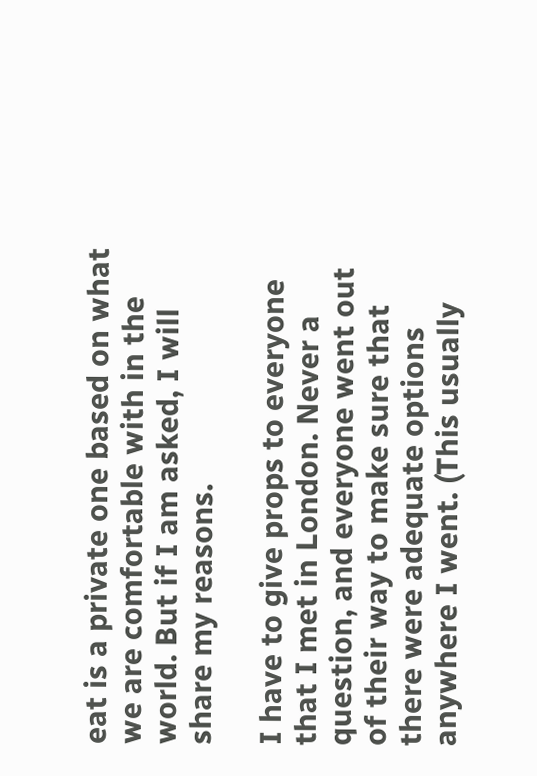eat is a private one based on what we are comfortable with in the world. But if I am asked, I will share my reasons.

I have to give props to everyone that I met in London. Never a question, and everyone went out of their way to make sure that there were adequate options anywhere I went. (This usually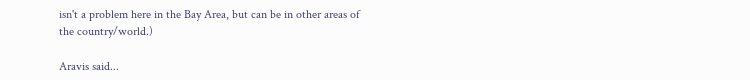isn't a problem here in the Bay Area, but can be in other areas of the country/world.)

Aravis said...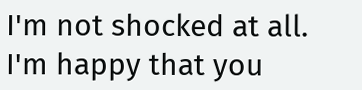I'm not shocked at all. I'm happy that you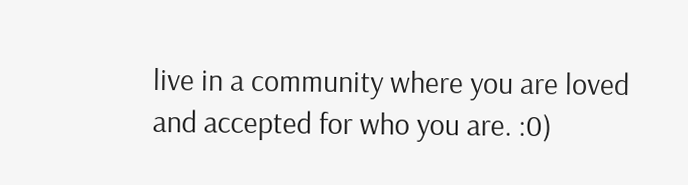live in a community where you are loved and accepted for who you are. :0)